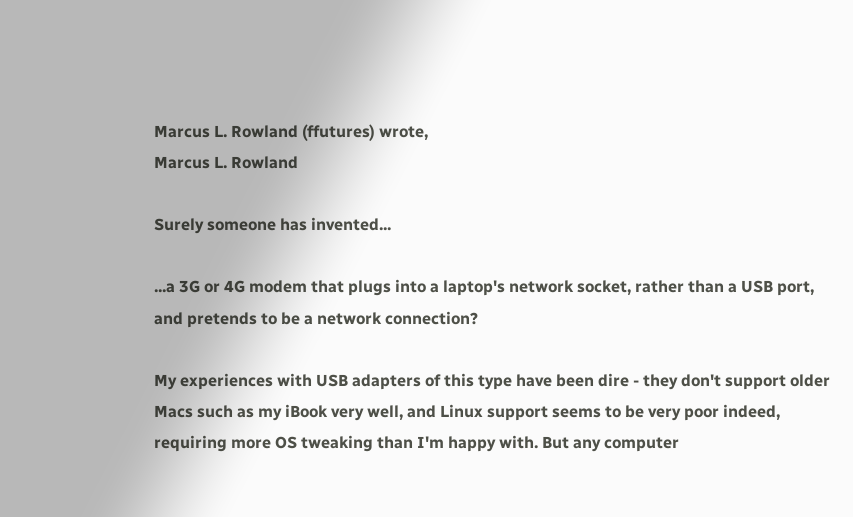Marcus L. Rowland (ffutures) wrote,
Marcus L. Rowland

Surely someone has invented...

...a 3G or 4G modem that plugs into a laptop's network socket, rather than a USB port, and pretends to be a network connection?

My experiences with USB adapters of this type have been dire - they don't support older Macs such as my iBook very well, and Linux support seems to be very poor indeed, requiring more OS tweaking than I'm happy with. But any computer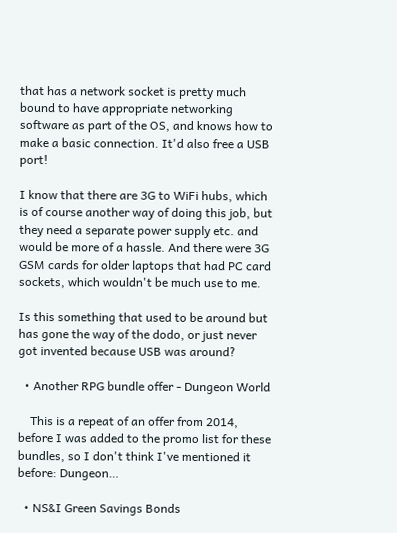that has a network socket is pretty much bound to have appropriate networking software as part of the OS, and knows how to make a basic connection. It'd also free a USB port!

I know that there are 3G to WiFi hubs, which is of course another way of doing this job, but they need a separate power supply etc. and would be more of a hassle. And there were 3G GSM cards for older laptops that had PC card sockets, which wouldn't be much use to me.

Is this something that used to be around but has gone the way of the dodo, or just never got invented because USB was around?

  • Another RPG bundle offer - Dungeon World

    This is a repeat of an offer from 2014, before I was added to the promo list for these bundles, so I don't think I've mentioned it before: Dungeon…

  • NS&I Green Savings Bonds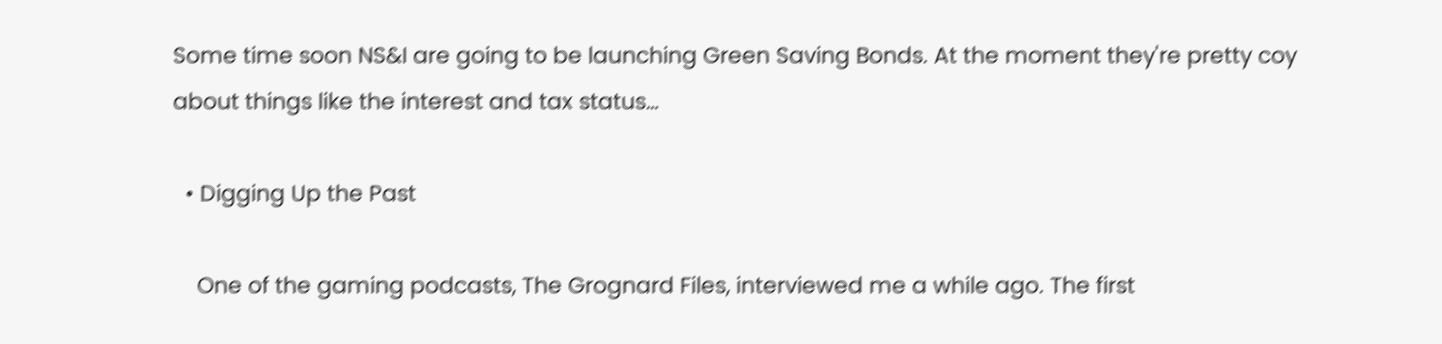Some time soon NS&I are going to be launching Green Saving Bonds. At the moment they're pretty coy about things like the interest and tax status…

  • Digging Up the Past

    One of the gaming podcasts, The Grognard Files, interviewed me a while ago. The first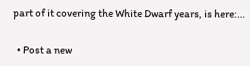part of it covering the White Dwarf years, is here:…

  • Post a new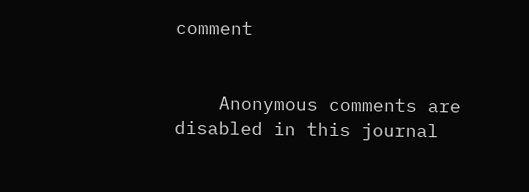comment


    Anonymous comments are disabled in this journal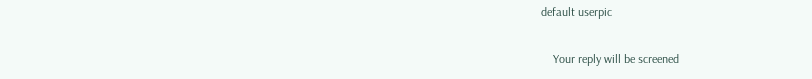default userpic

    Your reply will be screened